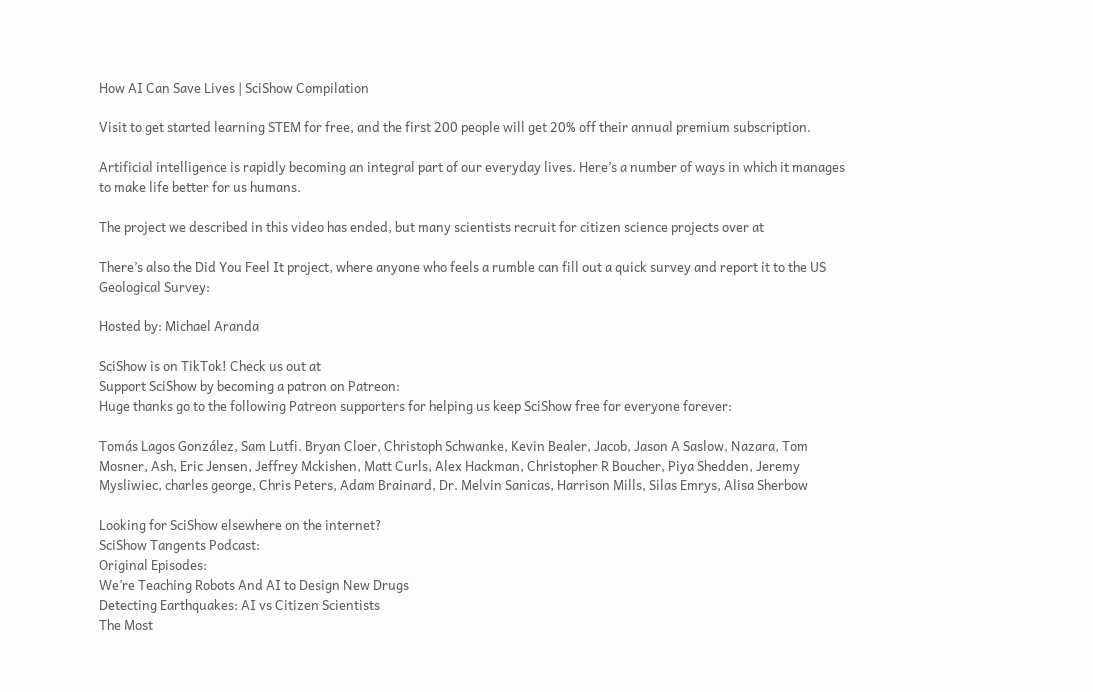How AI Can Save Lives | SciShow Compilation

Visit to get started learning STEM for free, and the first 200 people will get 20% off their annual premium subscription.

Artificial intelligence is rapidly becoming an integral part of our everyday lives. Here’s a number of ways in which it manages to make life better for us humans.

The project we described in this video has ended, but many scientists recruit for citizen science projects over at

There’s also the Did You Feel It project, where anyone who feels a rumble can fill out a quick survey and report it to the US Geological Survey:

Hosted by: Michael Aranda

SciShow is on TikTok! Check us out at
Support SciShow by becoming a patron on Patreon:
Huge thanks go to the following Patreon supporters for helping us keep SciShow free for everyone forever:

Tomás Lagos González, Sam Lutfi. Bryan Cloer, Christoph Schwanke, Kevin Bealer, Jacob, Jason A Saslow, Nazara, Tom Mosner, Ash, Eric Jensen, Jeffrey Mckishen, Matt Curls, Alex Hackman, Christopher R Boucher, Piya Shedden, Jeremy Mysliwiec, charles george, Chris Peters, Adam Brainard, Dr. Melvin Sanicas, Harrison Mills, Silas Emrys, Alisa Sherbow

Looking for SciShow elsewhere on the internet?
SciShow Tangents Podcast:
Original Episodes:
We’re Teaching Robots And AI to Design New Drugs
Detecting Earthquakes: AI vs Citizen Scientists
The Most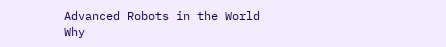Advanced Robots in the World
Why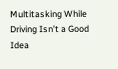Multitasking While Driving Isn’t a Good Idea